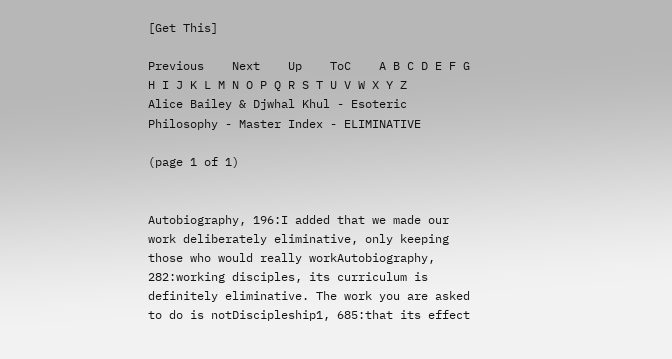[Get This]

Previous    Next    Up    ToC    A B C D E F G H I J K L M N O P Q R S T U V W X Y Z
Alice Bailey & Djwhal Khul - Esoteric Philosophy - Master Index - ELIMINATIVE

(page 1 of 1)


Autobiography, 196:I added that we made our work deliberately eliminative, only keeping those who would really workAutobiography, 282:working disciples, its curriculum is definitely eliminative. The work you are asked to do is notDiscipleship1, 685:that its effect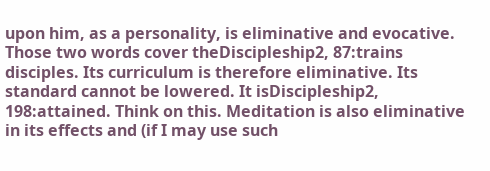upon him, as a personality, is eliminative and evocative. Those two words cover theDiscipleship2, 87:trains disciples. Its curriculum is therefore eliminative. Its standard cannot be lowered. It isDiscipleship2, 198:attained. Think on this. Meditation is also eliminative in its effects and (if I may use such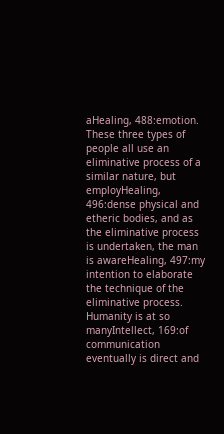aHealing, 488:emotion. These three types of people all use an eliminative process of a similar nature, but employHealing, 496:dense physical and etheric bodies, and as the eliminative process is undertaken, the man is awareHealing, 497:my intention to elaborate the technique of the eliminative process. Humanity is at so manyIntellect, 169:of communication eventually is direct and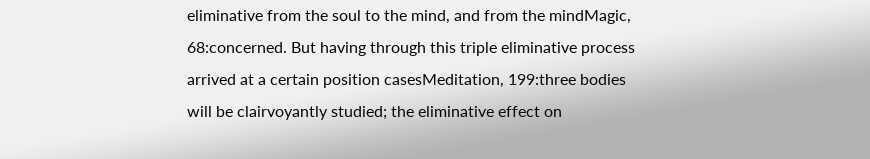eliminative from the soul to the mind, and from the mindMagic, 68:concerned. But having through this triple eliminative process arrived at a certain position casesMeditation, 199:three bodies will be clairvoyantly studied; the eliminative effect on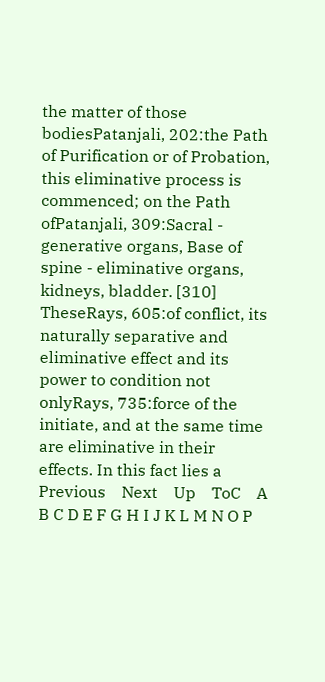the matter of those bodiesPatanjali, 202:the Path of Purification or of Probation, this eliminative process is commenced; on the Path ofPatanjali, 309:Sacral - generative organs, Base of spine - eliminative organs, kidneys, bladder. [310] TheseRays, 605:of conflict, its naturally separative and eliminative effect and its power to condition not onlyRays, 735:force of the initiate, and at the same time are eliminative in their effects. In this fact lies a
Previous    Next    Up    ToC    A B C D E F G H I J K L M N O P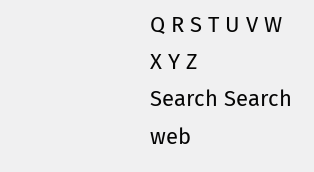Q R S T U V W X Y Z
Search Search web